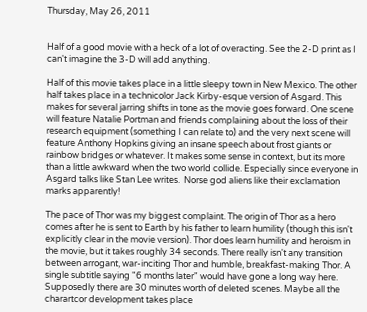Thursday, May 26, 2011


Half of a good movie with a heck of a lot of overacting. See the 2-D print as I can't imagine the 3-D will add anything.

Half of this movie takes place in a little sleepy town in New Mexico. The other half takes place in a technicolor Jack Kirby-esque version of Asgard. This makes for several jarring shifts in tone as the movie goes forward. One scene will feature Natalie Portman and friends complaining about the loss of their research equipment (something I can relate to) and the very next scene will feature Anthony Hopkins giving an insane speech about frost giants or rainbow bridges or whatever. It makes some sense in context, but its more than a little awkward when the two world collide. Especially since everyone in Asgard talks like Stan Lee writes.  Norse god aliens like their exclamation marks apparently!

The pace of Thor was my biggest complaint. The origin of Thor as a hero comes after he is sent to Earth by his father to learn humility (though this isn't explicitly clear in the movie version). Thor does learn humility and heroism in the movie, but it takes roughly 34 seconds. There really isn't any transition between arrogant, war-inciting Thor and humble, breakfast-making Thor. A single subtitle saying "6 months later" would have gone a long way here. Supposedly there are 30 minutes worth of deleted scenes. Maybe all the charartcor development takes place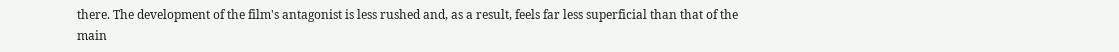there. The development of the film's antagonist is less rushed and, as a result, feels far less superficial than that of the main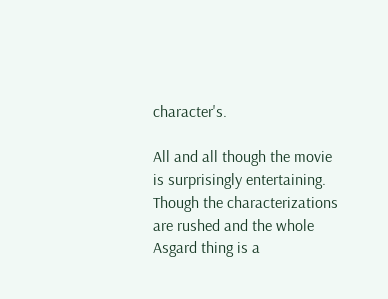character's.

All and all though the movie is surprisingly entertaining. Though the characterizations are rushed and the whole Asgard thing is a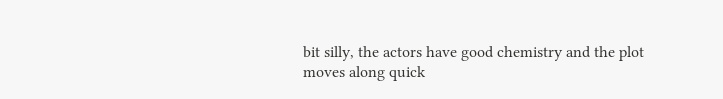bit silly, the actors have good chemistry and the plot moves along quick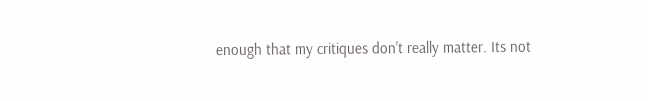enough that my critiques don't really matter. Its not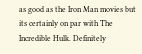as good as the Iron Man movies but its certainly on par with The Incredible Hulk. Definitely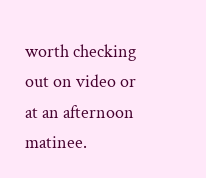worth checking out on video or at an afternoon matinee.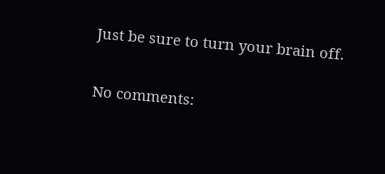Just be sure to turn your brain off.

No comments: